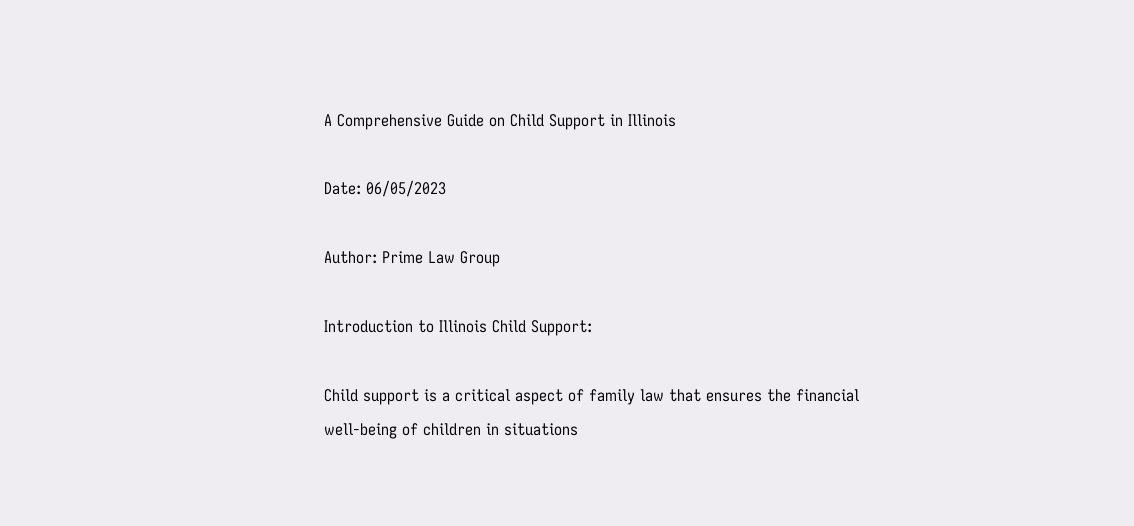A Comprehensive Guide on Child Support in Illinois

Date: 06/05/2023

Author: Prime Law Group

Introduction to Illinois Child Support:

Child support is a critical aspect of family law that ensures the financial well-being of children in situations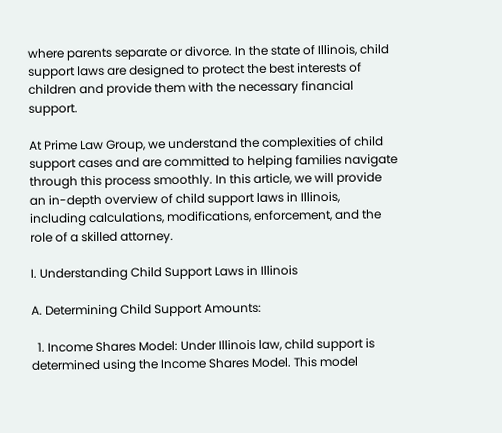where parents separate or divorce. In the state of Illinois, child support laws are designed to protect the best interests of children and provide them with the necessary financial support.

At Prime Law Group, we understand the complexities of child support cases and are committed to helping families navigate through this process smoothly. In this article, we will provide an in-depth overview of child support laws in Illinois, including calculations, modifications, enforcement, and the role of a skilled attorney.

I. Understanding Child Support Laws in Illinois

A. Determining Child Support Amounts:

  1. Income Shares Model: Under Illinois law, child support is determined using the Income Shares Model. This model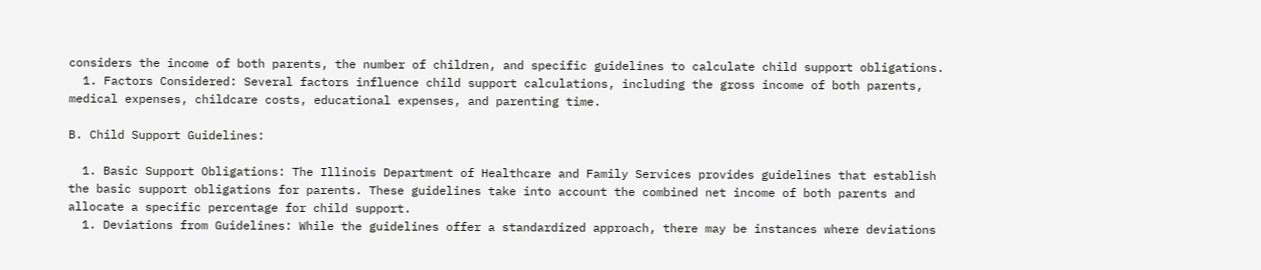considers the income of both parents, the number of children, and specific guidelines to calculate child support obligations.
  1. Factors Considered: Several factors influence child support calculations, including the gross income of both parents, medical expenses, childcare costs, educational expenses, and parenting time.

B. Child Support Guidelines:

  1. Basic Support Obligations: The Illinois Department of Healthcare and Family Services provides guidelines that establish the basic support obligations for parents. These guidelines take into account the combined net income of both parents and allocate a specific percentage for child support.
  1. Deviations from Guidelines: While the guidelines offer a standardized approach, there may be instances where deviations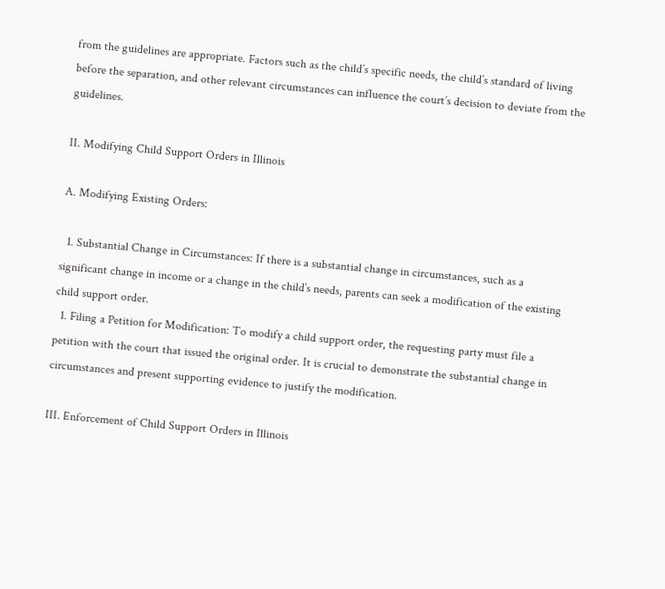from the guidelines are appropriate. Factors such as the child’s specific needs, the child’s standard of living before the separation, and other relevant circumstances can influence the court’s decision to deviate from the guidelines.

II. Modifying Child Support Orders in Illinois

A. Modifying Existing Orders:

  1. Substantial Change in Circumstances: If there is a substantial change in circumstances, such as a significant change in income or a change in the child’s needs, parents can seek a modification of the existing child support order.
  1. Filing a Petition for Modification: To modify a child support order, the requesting party must file a petition with the court that issued the original order. It is crucial to demonstrate the substantial change in circumstances and present supporting evidence to justify the modification.

III. Enforcement of Child Support Orders in Illinois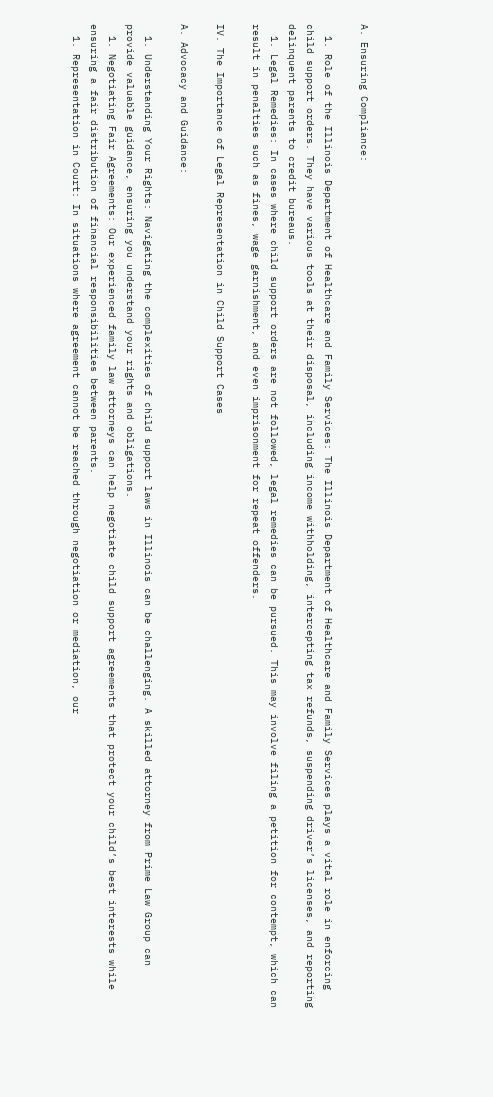A. Ensuring Compliance:

  1. Role of the Illinois Department of Healthcare and Family Services: The Illinois Department of Healthcare and Family Services plays a vital role in enforcing child support orders. They have various tools at their disposal, including income withholding, intercepting tax refunds, suspending driver’s licenses, and reporting delinquent parents to credit bureaus.
  1. Legal Remedies: In cases where child support orders are not followed, legal remedies can be pursued. This may involve filing a petition for contempt, which can result in penalties such as fines, wage garnishment, and even imprisonment for repeat offenders.

IV. The Importance of Legal Representation in Child Support Cases

A. Advocacy and Guidance:

  1. Understanding Your Rights: Navigating the complexities of child support laws in Illinois can be challenging. A skilled attorney from Prime Law Group can provide valuable guidance, ensuring you understand your rights and obligations.
  1. Negotiating Fair Agreements: Our experienced family law attorneys can help negotiate child support agreements that protect your child’s best interests while ensuring a fair distribution of financial responsibilities between parents.
  1. Representation in Court: In situations where agreement cannot be reached through negotiation or mediation, our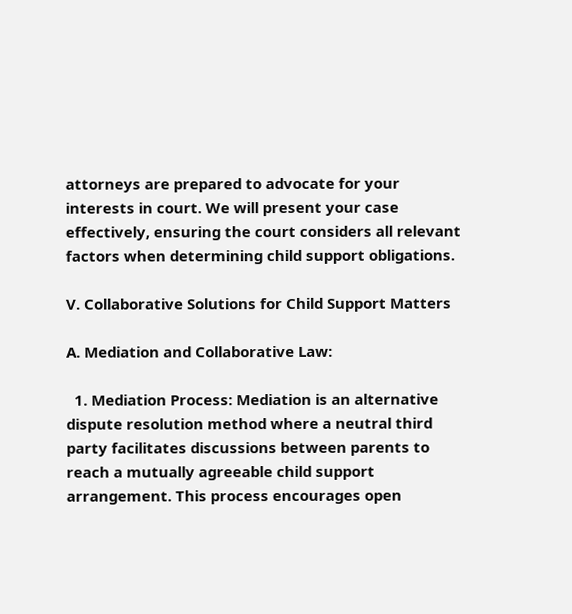attorneys are prepared to advocate for your interests in court. We will present your case effectively, ensuring the court considers all relevant factors when determining child support obligations.

V. Collaborative Solutions for Child Support Matters

A. Mediation and Collaborative Law:

  1. Mediation Process: Mediation is an alternative dispute resolution method where a neutral third party facilitates discussions between parents to reach a mutually agreeable child support arrangement. This process encourages open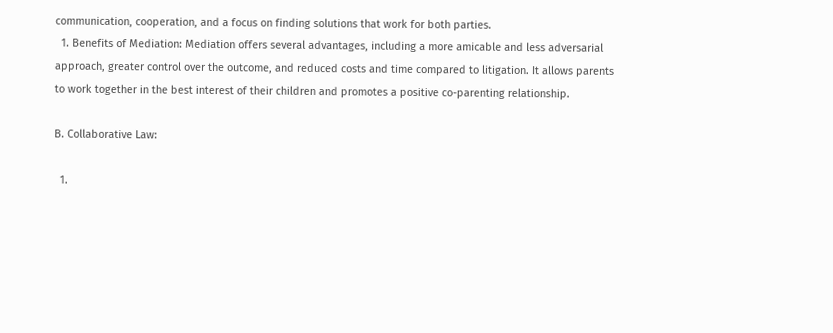communication, cooperation, and a focus on finding solutions that work for both parties.
  1. Benefits of Mediation: Mediation offers several advantages, including a more amicable and less adversarial approach, greater control over the outcome, and reduced costs and time compared to litigation. It allows parents to work together in the best interest of their children and promotes a positive co-parenting relationship.

B. Collaborative Law:

  1.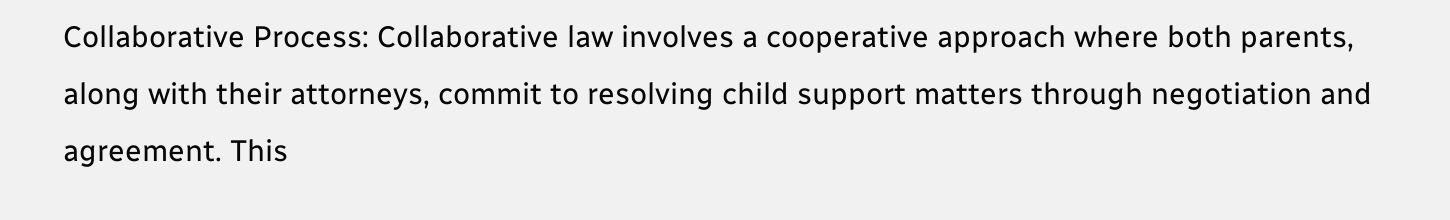Collaborative Process: Collaborative law involves a cooperative approach where both parents, along with their attorneys, commit to resolving child support matters through negotiation and agreement. This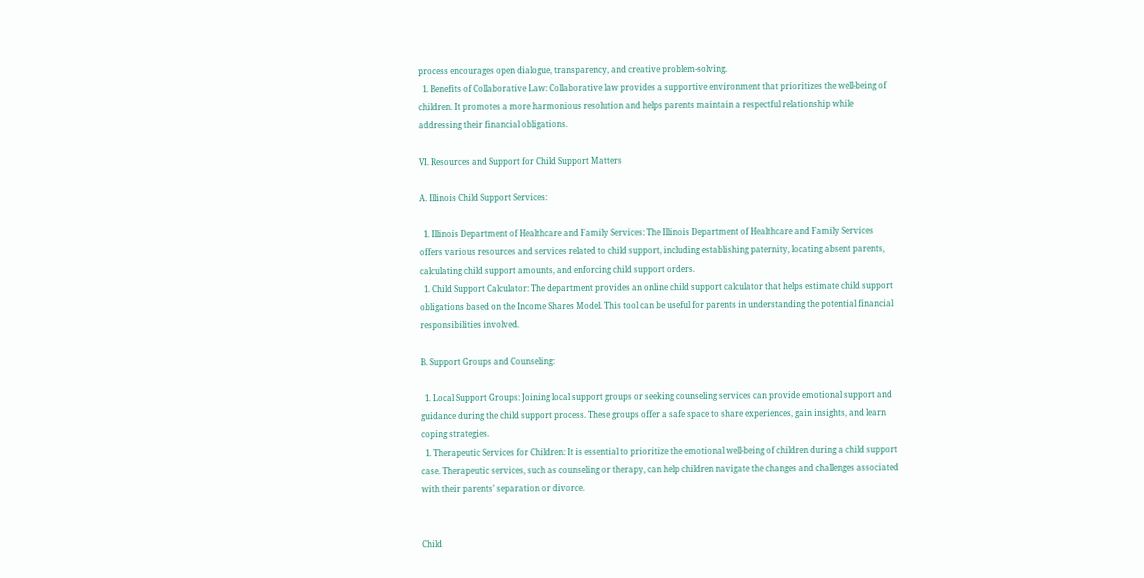process encourages open dialogue, transparency, and creative problem-solving.
  1. Benefits of Collaborative Law: Collaborative law provides a supportive environment that prioritizes the well-being of children. It promotes a more harmonious resolution and helps parents maintain a respectful relationship while addressing their financial obligations.

VI. Resources and Support for Child Support Matters

A. Illinois Child Support Services:

  1. Illinois Department of Healthcare and Family Services: The Illinois Department of Healthcare and Family Services offers various resources and services related to child support, including establishing paternity, locating absent parents, calculating child support amounts, and enforcing child support orders.
  1. Child Support Calculator: The department provides an online child support calculator that helps estimate child support obligations based on the Income Shares Model. This tool can be useful for parents in understanding the potential financial responsibilities involved.

B. Support Groups and Counseling:

  1. Local Support Groups: Joining local support groups or seeking counseling services can provide emotional support and guidance during the child support process. These groups offer a safe space to share experiences, gain insights, and learn coping strategies.
  1. Therapeutic Services for Children: It is essential to prioritize the emotional well-being of children during a child support case. Therapeutic services, such as counseling or therapy, can help children navigate the changes and challenges associated with their parents’ separation or divorce.


Child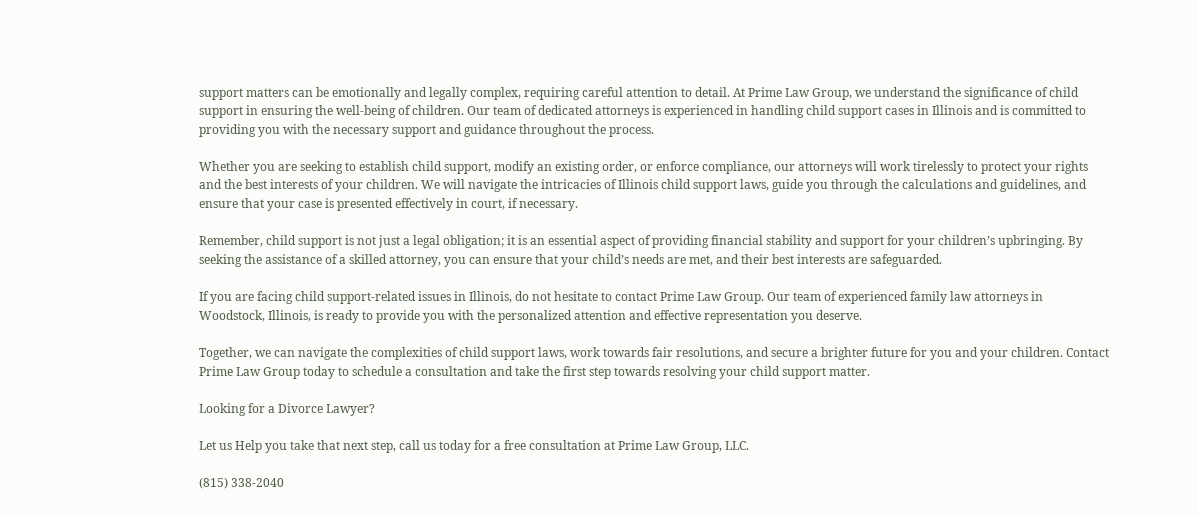support matters can be emotionally and legally complex, requiring careful attention to detail. At Prime Law Group, we understand the significance of child support in ensuring the well-being of children. Our team of dedicated attorneys is experienced in handling child support cases in Illinois and is committed to providing you with the necessary support and guidance throughout the process.

Whether you are seeking to establish child support, modify an existing order, or enforce compliance, our attorneys will work tirelessly to protect your rights and the best interests of your children. We will navigate the intricacies of Illinois child support laws, guide you through the calculations and guidelines, and ensure that your case is presented effectively in court, if necessary.

Remember, child support is not just a legal obligation; it is an essential aspect of providing financial stability and support for your children’s upbringing. By seeking the assistance of a skilled attorney, you can ensure that your child’s needs are met, and their best interests are safeguarded.

If you are facing child support-related issues in Illinois, do not hesitate to contact Prime Law Group. Our team of experienced family law attorneys in Woodstock, Illinois, is ready to provide you with the personalized attention and effective representation you deserve.

Together, we can navigate the complexities of child support laws, work towards fair resolutions, and secure a brighter future for you and your children. Contact Prime Law Group today to schedule a consultation and take the first step towards resolving your child support matter.

Looking for a Divorce Lawyer?

Let us Help you take that next step, call us today for a free consultation at Prime Law Group, LLC.

(815) 338-2040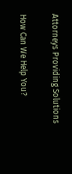Attorneys Providing Solutions

How Can We Help You?